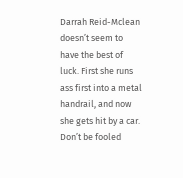Darrah Reid-Mclean doesn’t seem to have the best of luck. First she runs ass first into a metal handrail, and now she gets hit by a car. Don’t be fooled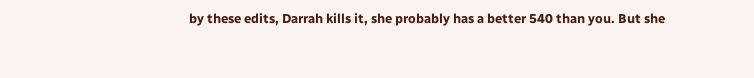by these edits, Darrah kills it, she probably has a better 540 than you. But she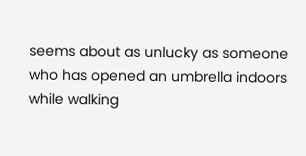seems about as unlucky as someone who has opened an umbrella indoors while walking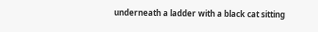underneath a ladder with a black cat sitting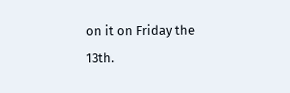on it on Friday the 13th.